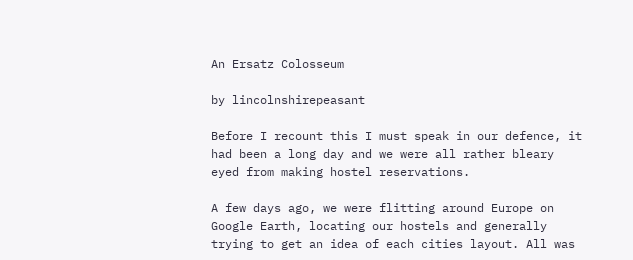An Ersatz Colosseum

by lincolnshirepeasant

Before I recount this I must speak in our defence, it had been a long day and we were all rather bleary eyed from making hostel reservations.

A few days ago, we were flitting around Europe on Google Earth, locating our hostels and generally trying to get an idea of each cities layout. All was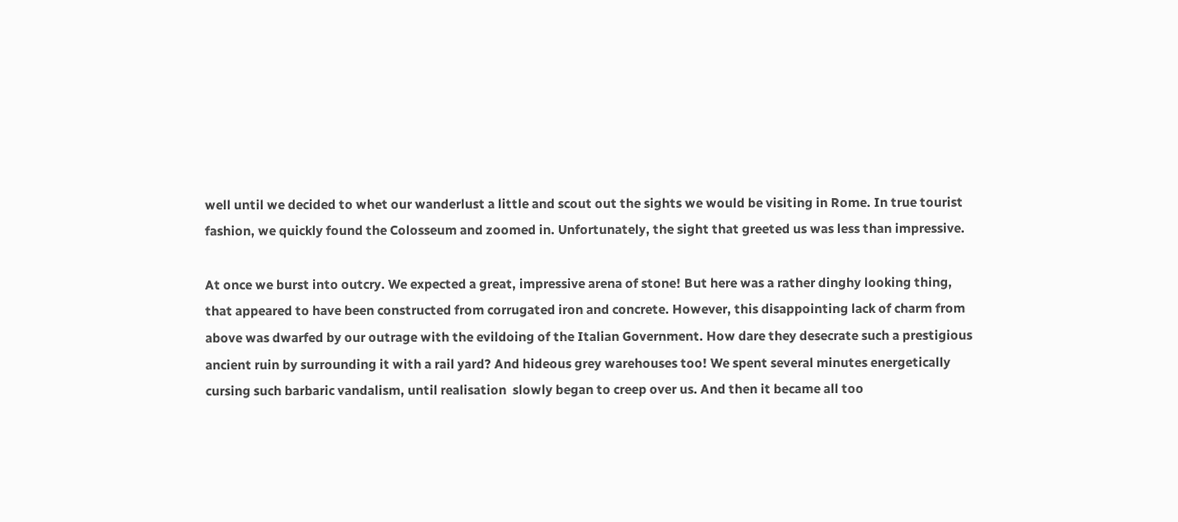well until we decided to whet our wanderlust a little and scout out the sights we would be visiting in Rome. In true tourist fashion, we quickly found the Colosseum and zoomed in. Unfortunately, the sight that greeted us was less than impressive.

At once we burst into outcry. We expected a great, impressive arena of stone! But here was a rather dinghy looking thing, that appeared to have been constructed from corrugated iron and concrete. However, this disappointing lack of charm from above was dwarfed by our outrage with the evildoing of the Italian Government. How dare they desecrate such a prestigious ancient ruin by surrounding it with a rail yard? And hideous grey warehouses too! We spent several minutes energetically cursing such barbaric vandalism, until realisation  slowly began to creep over us. And then it became all too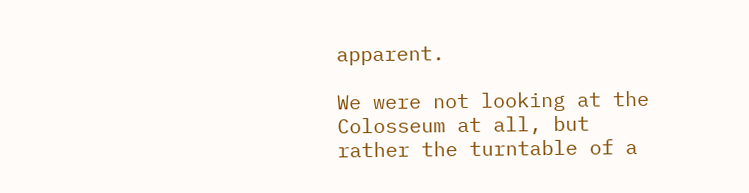apparent.

We were not looking at the Colosseum at all, but rather the turntable of a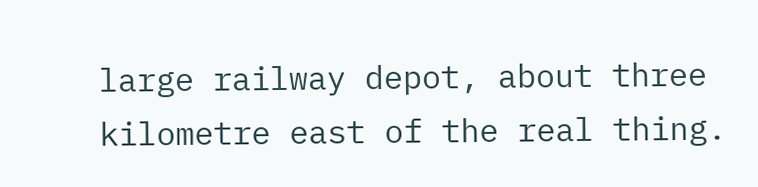large railway depot, about three kilometre east of the real thing.